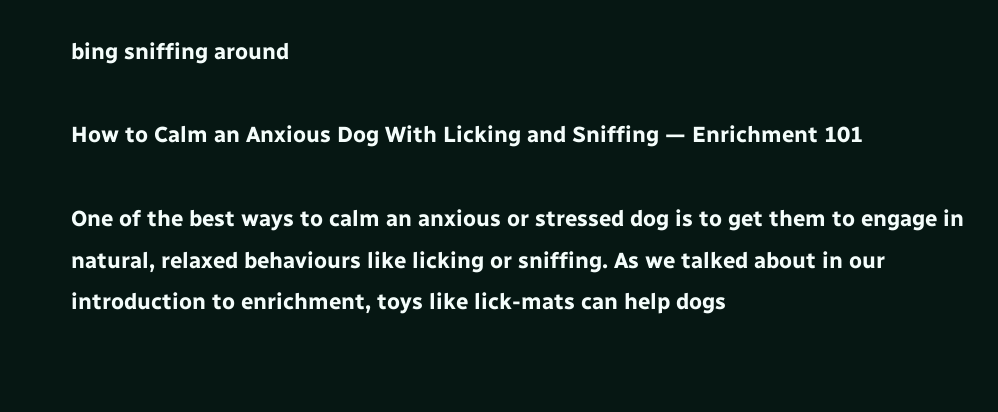bing sniffing around

How to Calm an Anxious Dog With Licking and Sniffing — Enrichment 101

One of the best ways to calm an anxious or stressed dog is to get them to engage in natural, relaxed behaviours like licking or sniffing. As we talked about in our introduction to enrichment, toys like lick-mats can help dogs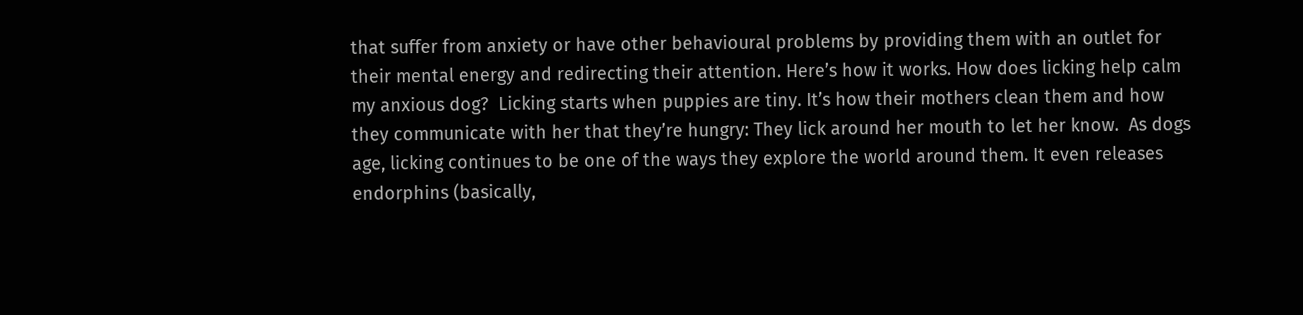that suffer from anxiety or have other behavioural problems by providing them with an outlet for their mental energy and redirecting their attention. Here’s how it works. How does licking help calm my anxious dog?  Licking starts when puppies are tiny. It’s how their mothers clean them and how they communicate with her that they’re hungry: They lick around her mouth to let her know.  As dogs age, licking continues to be one of the ways they explore the world around them. It even releases endorphins (basically,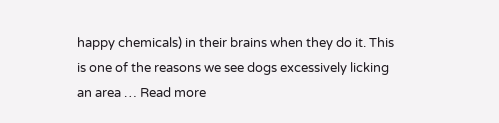happy chemicals) in their brains when they do it. This is one of the reasons we see dogs excessively licking an area … Read more